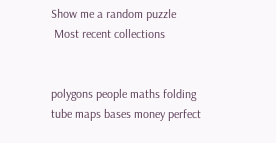Show me a random puzzle
 Most recent collections


polygons people maths folding tube maps bases money perfect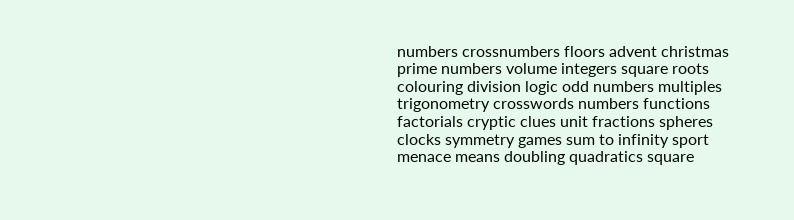numbers crossnumbers floors advent christmas prime numbers volume integers square roots colouring division logic odd numbers multiples trigonometry crosswords numbers functions factorials cryptic clues unit fractions spheres clocks symmetry games sum to infinity sport menace means doubling quadratics square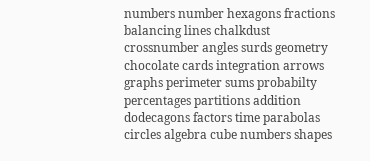numbers number hexagons fractions balancing lines chalkdust crossnumber angles surds geometry chocolate cards integration arrows graphs perimeter sums probabilty percentages partitions addition dodecagons factors time parabolas circles algebra cube numbers shapes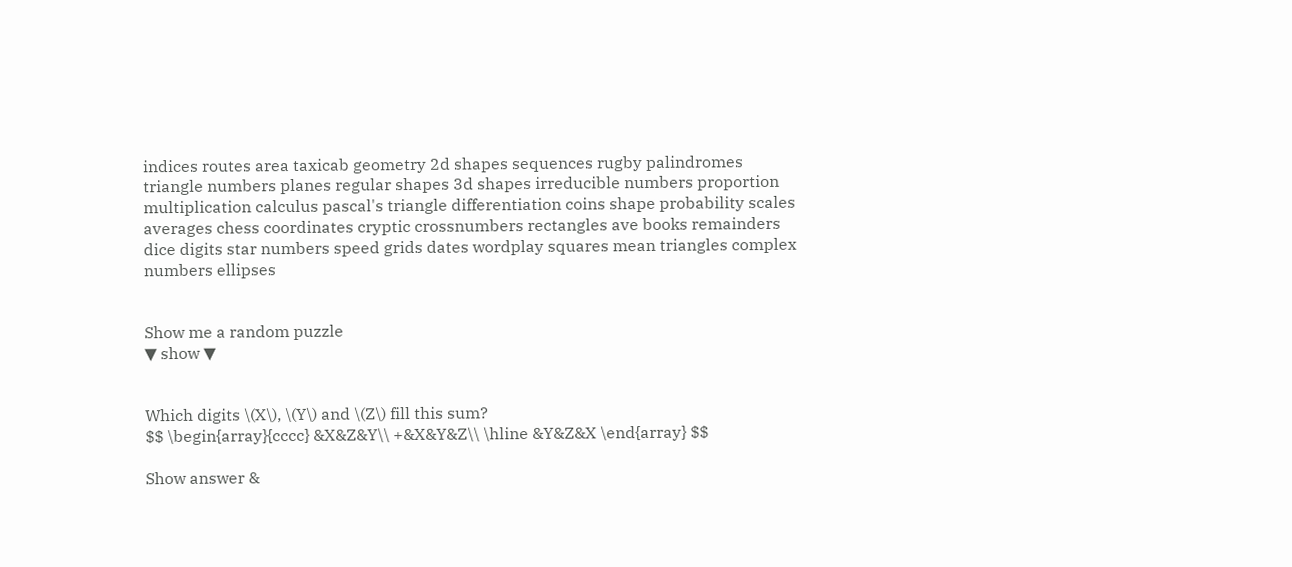indices routes area taxicab geometry 2d shapes sequences rugby palindromes triangle numbers planes regular shapes 3d shapes irreducible numbers proportion multiplication calculus pascal's triangle differentiation coins shape probability scales averages chess coordinates cryptic crossnumbers rectangles ave books remainders dice digits star numbers speed grids dates wordplay squares mean triangles complex numbers ellipses


Show me a random puzzle
▼ show ▼


Which digits \(X\), \(Y\) and \(Z\) fill this sum?
$$ \begin{array}{cccc} &X&Z&Y\\ +&X&Y&Z\\ \hline &Y&Z&X \end{array} $$

Show answer &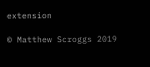extension

© Matthew Scroggs 2019